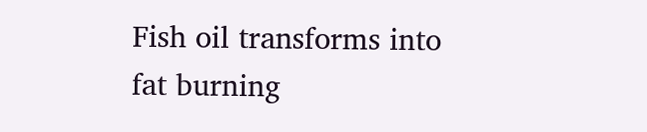Fish oil transforms into fat burning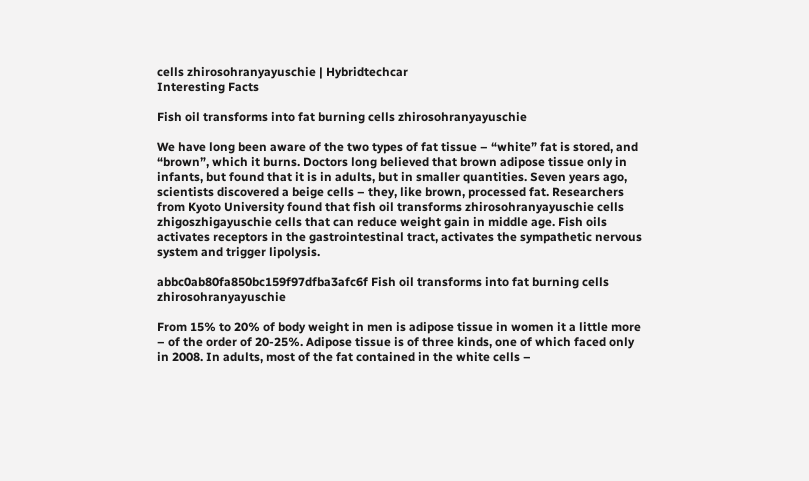cells zhirosohranyayuschie | Hybridtechcar
Interesting Facts

Fish oil transforms into fat burning cells zhirosohranyayuschie

We have long been aware of the two types of fat tissue – “white” fat is stored, and “brown”, which it burns. Doctors long believed that brown adipose tissue only in infants, but found that it is in adults, but in smaller quantities. Seven years ago, scientists discovered a beige cells – they, like brown, processed fat. Researchers from Kyoto University found that fish oil transforms zhirosohranyayuschie cells zhigoszhigayuschie cells that can reduce weight gain in middle age. Fish oils activates receptors in the gastrointestinal tract, activates the sympathetic nervous system and trigger lipolysis.

abbc0ab80fa850bc159f97dfba3afc6f Fish oil transforms into fat burning cells zhirosohranyayuschie

From 15% to 20% of body weight in men is adipose tissue in women it a little more – of the order of 20-25%. Adipose tissue is of three kinds, one of which faced only in 2008. In adults, most of the fat contained in the white cells –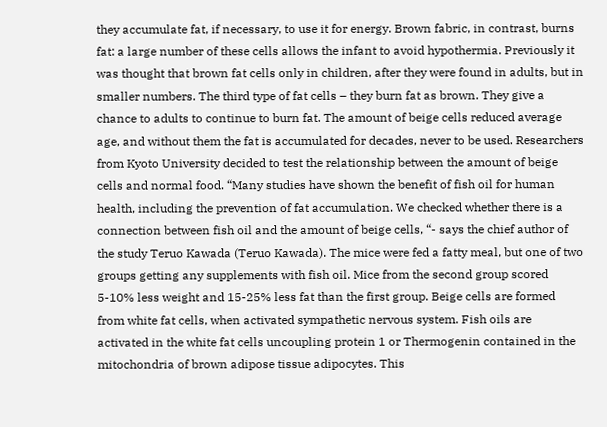they accumulate fat, if necessary, to use it for energy. Brown fabric, in contrast, burns fat: a large number of these cells allows the infant to avoid hypothermia. Previously it was thought that brown fat cells only in children, after they were found in adults, but in smaller numbers. The third type of fat cells – they burn fat as brown. They give a chance to adults to continue to burn fat. The amount of beige cells reduced average age, and without them the fat is accumulated for decades, never to be used. Researchers from Kyoto University decided to test the relationship between the amount of beige cells and normal food. “Many studies have shown the benefit of fish oil for human health, including the prevention of fat accumulation. We checked whether there is a connection between fish oil and the amount of beige cells, “- says the chief author of the study Teruo Kawada (Teruo Kawada). The mice were fed a fatty meal, but one of two groups getting any supplements with fish oil. Mice from the second group scored 5-10% less weight and 15-25% less fat than the first group. Beige cells are formed from white fat cells, when activated sympathetic nervous system. Fish oils are activated in the white fat cells uncoupling protein 1 or Thermogenin contained in the mitochondria of brown adipose tissue adipocytes. This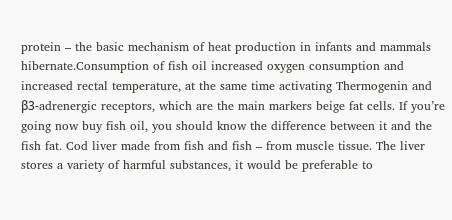protein – the basic mechanism of heat production in infants and mammals hibernate.Consumption of fish oil increased oxygen consumption and increased rectal temperature, at the same time activating Thermogenin and β3-adrenergic receptors, which are the main markers beige fat cells. If you’re going now buy fish oil, you should know the difference between it and the fish fat. Cod liver made from fish and fish – from muscle tissue. The liver stores a variety of harmful substances, it would be preferable to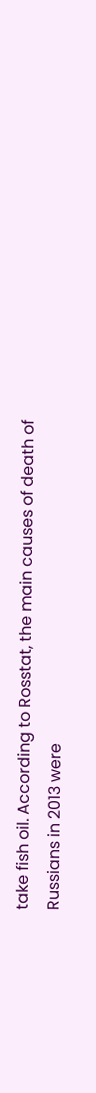take fish oil. According to Rosstat, the main causes of death of Russians in 2013 were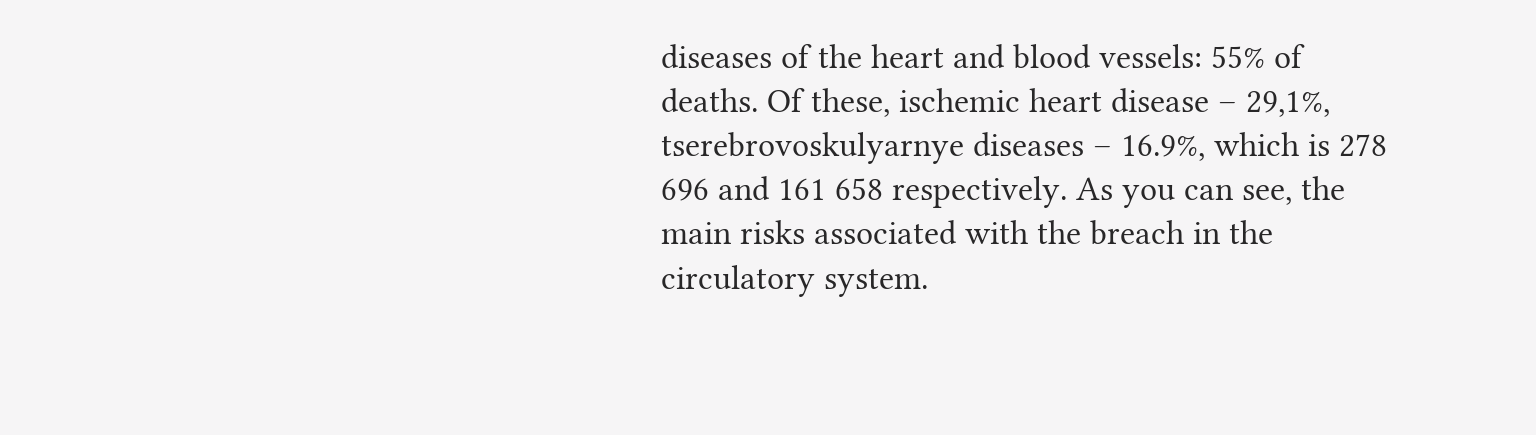diseases of the heart and blood vessels: 55% of deaths. Of these, ischemic heart disease – 29,1%, tserebrovoskulyarnye diseases – 16.9%, which is 278 696 and 161 658 respectively. As you can see, the main risks associated with the breach in the circulatory system.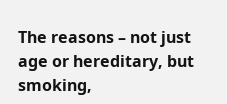The reasons – not just age or hereditary, but smoking,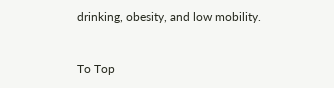drinking, obesity, and low mobility.



To Top